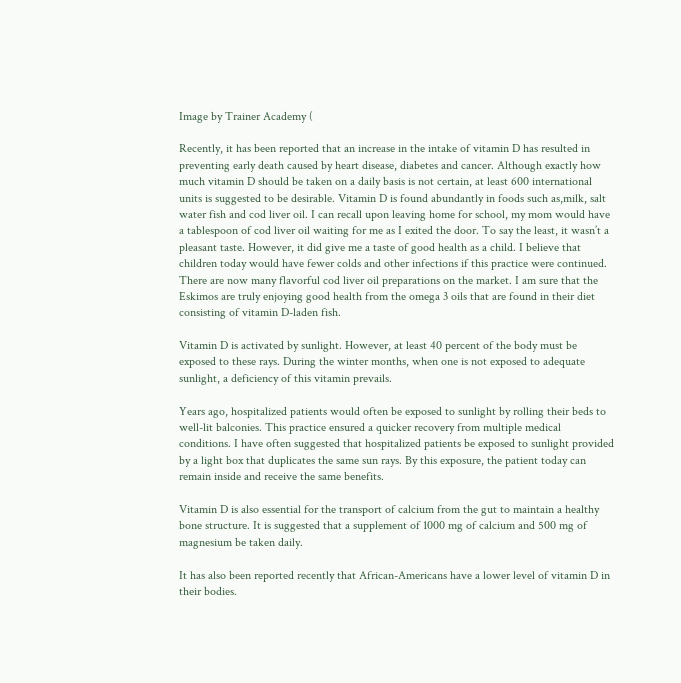Image by Trainer Academy (

Recently, it has been reported that an increase in the intake of vitamin D has resulted in preventing early death caused by heart disease, diabetes and cancer. Although exactly how much vitamin D should be taken on a daily basis is not certain, at least 600 international units is suggested to be desirable. Vitamin D is found abundantly in foods such as,milk, salt water fish and cod liver oil. I can recall upon leaving home for school, my mom would have a tablespoon of cod liver oil waiting for me as I exited the door. To say the least, it wasn’t a pleasant taste. However, it did give me a taste of good health as a child. I believe that children today would have fewer colds and other infections if this practice were continued. There are now many flavorful cod liver oil preparations on the market. I am sure that the Eskimos are truly enjoying good health from the omega 3 oils that are found in their diet consisting of vitamin D-laden fish.

Vitamin D is activated by sunlight. However, at least 40 percent of the body must be exposed to these rays. During the winter months, when one is not exposed to adequate sunlight, a deficiency of this vitamin prevails.

Years ago, hospitalized patients would often be exposed to sunlight by rolling their beds to well-lit balconies. This practice ensured a quicker recovery from multiple medical conditions. I have often suggested that hospitalized patients be exposed to sunlight provided by a light box that duplicates the same sun rays. By this exposure, the patient today can remain inside and receive the same benefits.

Vitamin D is also essential for the transport of calcium from the gut to maintain a healthy bone structure. It is suggested that a supplement of 1000 mg of calcium and 500 mg of magnesium be taken daily.

It has also been reported recently that African-Americans have a lower level of vitamin D in their bodies.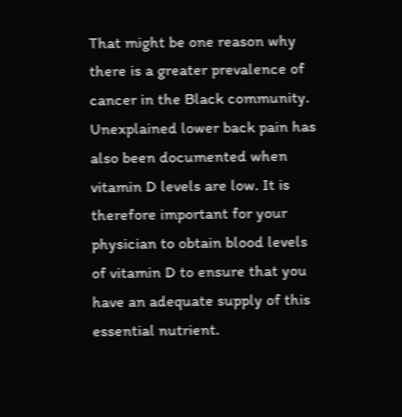That might be one reason why there is a greater prevalence of cancer in the Black community. Unexplained lower back pain has also been documented when vitamin D levels are low. It is therefore important for your physician to obtain blood levels of vitamin D to ensure that you have an adequate supply of this essential nutrient.